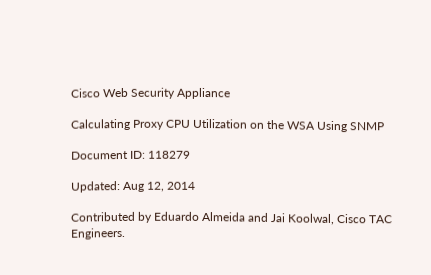Cisco Web Security Appliance

Calculating Proxy CPU Utilization on the WSA Using SNMP

Document ID: 118279

Updated: Aug 12, 2014

Contributed by Eduardo Almeida and Jai Koolwal, Cisco TAC Engineers.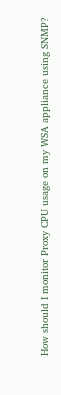How should I monitor Proxy CPU usage on my WSA appliance using SNMP?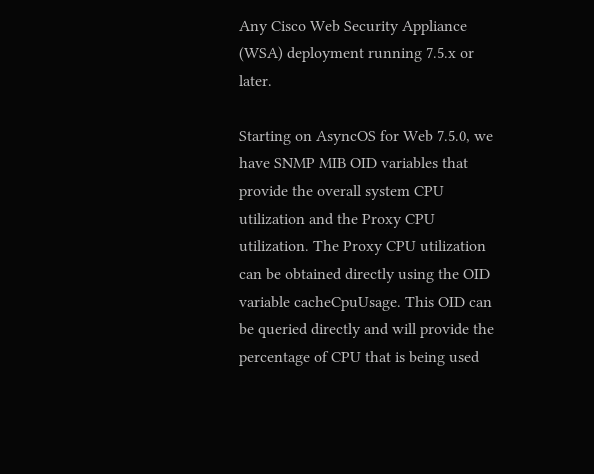Any Cisco Web Security Appliance (WSA) deployment running 7.5.x or later.

Starting on AsyncOS for Web 7.5.0, we have SNMP MIB OID variables that provide the overall system CPU utilization and the Proxy CPU utilization. The Proxy CPU utilization can be obtained directly using the OID variable cacheCpuUsage. This OID can be queried directly and will provide the percentage of CPU that is being used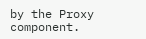by the Proxy component.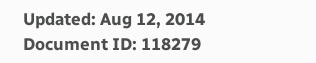Updated: Aug 12, 2014
Document ID: 118279